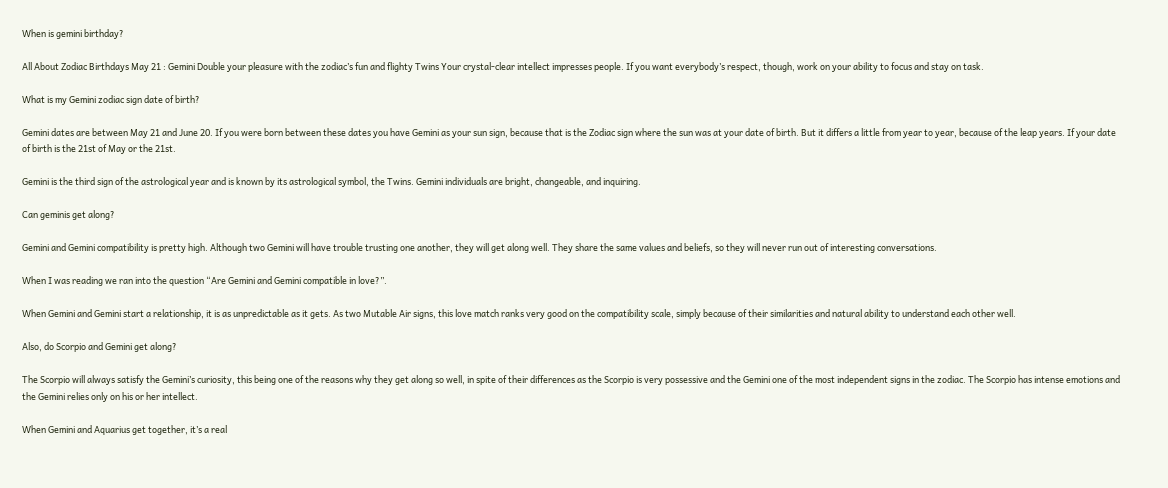When is gemini birthday?

All About Zodiac Birthdays May 21 : Gemini Double your pleasure with the zodiac’s fun and flighty Twins Your crystal-clear intellect impresses people. If you want everybody’s respect, though, work on your ability to focus and stay on task.

What is my Gemini zodiac sign date of birth?

Gemini dates are between May 21 and June 20. If you were born between these dates you have Gemini as your sun sign, because that is the Zodiac sign where the sun was at your date of birth. But it differs a little from year to year, because of the leap years. If your date of birth is the 21st of May or the 21st.

Gemini is the third sign of the astrological year and is known by its astrological symbol, the Twins. Gemini individuals are bright, changeable, and inquiring.

Can geminis get along?

Gemini and Gemini compatibility is pretty high. Although two Gemini will have trouble trusting one another, they will get along well. They share the same values and beliefs, so they will never run out of interesting conversations.

When I was reading we ran into the question “Are Gemini and Gemini compatible in love?”.

When Gemini and Gemini start a relationship, it is as unpredictable as it gets. As two Mutable Air signs, this love match ranks very good on the compatibility scale, simply because of their similarities and natural ability to understand each other well.

Also, do Scorpio and Gemini get along?

The Scorpio will always satisfy the Gemini’s curiosity, this being one of the reasons why they get along so well, in spite of their differences as the Scorpio is very possessive and the Gemini one of the most independent signs in the zodiac. The Scorpio has intense emotions and the Gemini relies only on his or her intellect.

When Gemini and Aquarius get together, it’s a real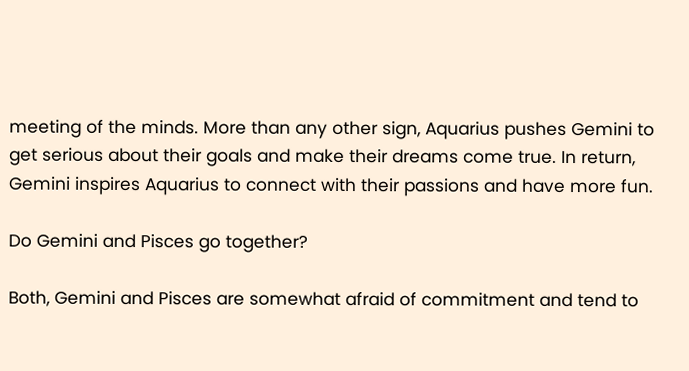meeting of the minds. More than any other sign, Aquarius pushes Gemini to get serious about their goals and make their dreams come true. In return, Gemini inspires Aquarius to connect with their passions and have more fun.

Do Gemini and Pisces go together?

Both, Gemini and Pisces are somewhat afraid of commitment and tend to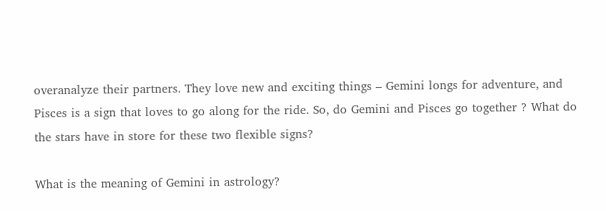overanalyze their partners. They love new and exciting things – Gemini longs for adventure, and Pisces is a sign that loves to go along for the ride. So, do Gemini and Pisces go together ? What do the stars have in store for these two flexible signs?

What is the meaning of Gemini in astrology?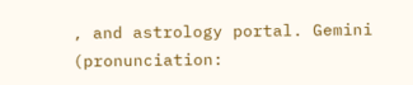, and astrology portal. Gemini (pronunciation: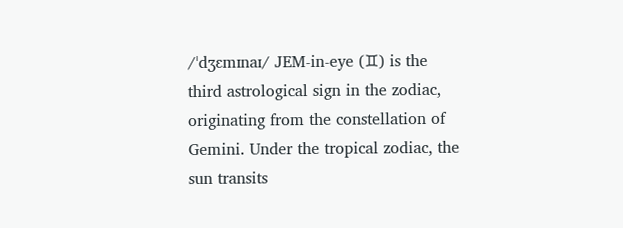/ˈdʒɛmɪnaɪ/ JEM-in-eye (♊) is the third astrological sign in the zodiac, originating from the constellation of Gemini. Under the tropical zodiac, the sun transits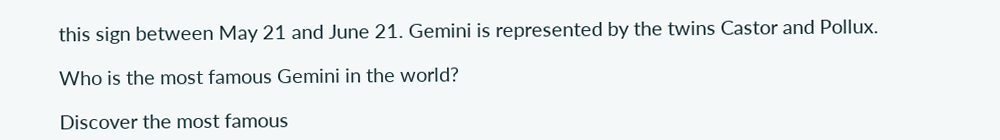this sign between May 21 and June 21. Gemini is represented by the twins Castor and Pollux.

Who is the most famous Gemini in the world?

Discover the most famous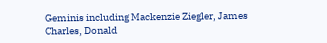Geminis including Mackenzie Ziegler, James Charles, Donald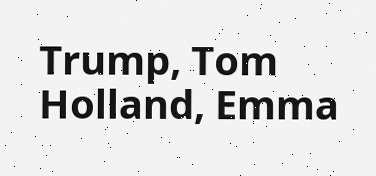Trump, Tom Holland, Emma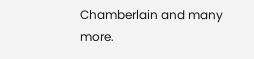Chamberlain and many more.